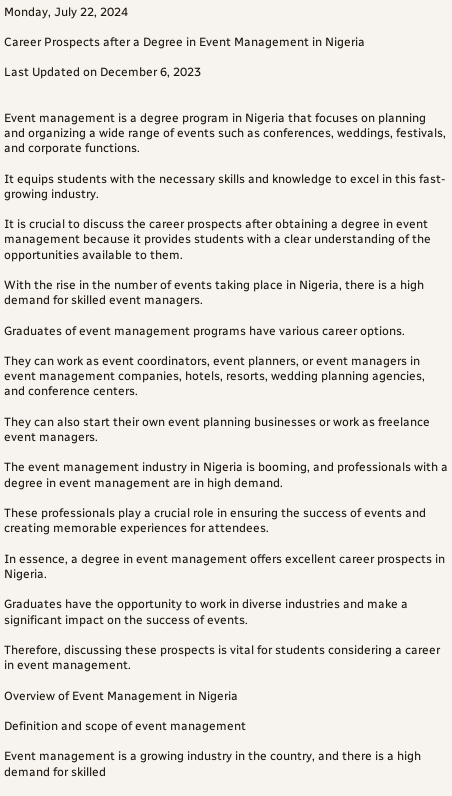Monday, July 22, 2024

Career Prospects after a Degree in Event Management in Nigeria

Last Updated on December 6, 2023


Event management is a degree program in Nigeria that focuses on planning and organizing a wide range of events such as conferences, weddings, festivals, and corporate functions.

It equips students with the necessary skills and knowledge to excel in this fast-growing industry.

It is crucial to discuss the career prospects after obtaining a degree in event management because it provides students with a clear understanding of the opportunities available to them.

With the rise in the number of events taking place in Nigeria, there is a high demand for skilled event managers.

Graduates of event management programs have various career options.

They can work as event coordinators, event planners, or event managers in event management companies, hotels, resorts, wedding planning agencies, and conference centers.

They can also start their own event planning businesses or work as freelance event managers.

The event management industry in Nigeria is booming, and professionals with a degree in event management are in high demand.

These professionals play a crucial role in ensuring the success of events and creating memorable experiences for attendees.

In essence, a degree in event management offers excellent career prospects in Nigeria.

Graduates have the opportunity to work in diverse industries and make a significant impact on the success of events.

Therefore, discussing these prospects is vital for students considering a career in event management.

Overview of Event Management in Nigeria

Definition and scope of event management

Event management is a growing industry in the country, and there is a high demand for skilled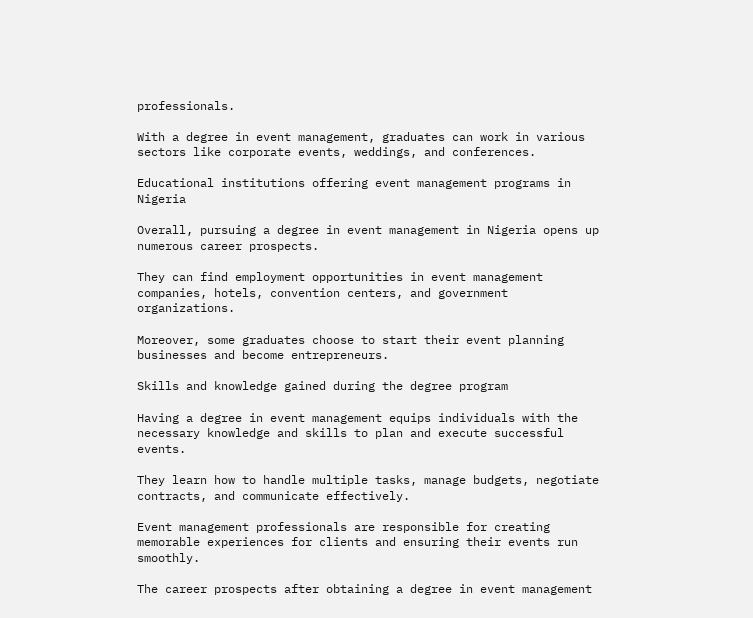professionals.

With a degree in event management, graduates can work in various sectors like corporate events, weddings, and conferences.

Educational institutions offering event management programs in Nigeria

Overall, pursuing a degree in event management in Nigeria opens up numerous career prospects.

They can find employment opportunities in event management companies, hotels, convention centers, and government organizations.

Moreover, some graduates choose to start their event planning businesses and become entrepreneurs.

Skills and knowledge gained during the degree program

Having a degree in event management equips individuals with the necessary knowledge and skills to plan and execute successful events.

They learn how to handle multiple tasks, manage budgets, negotiate contracts, and communicate effectively.

Event management professionals are responsible for creating memorable experiences for clients and ensuring their events run smoothly.

The career prospects after obtaining a degree in event management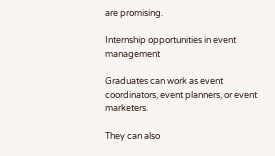are promising.

Internship opportunities in event management

Graduates can work as event coordinators, event planners, or event marketers.

They can also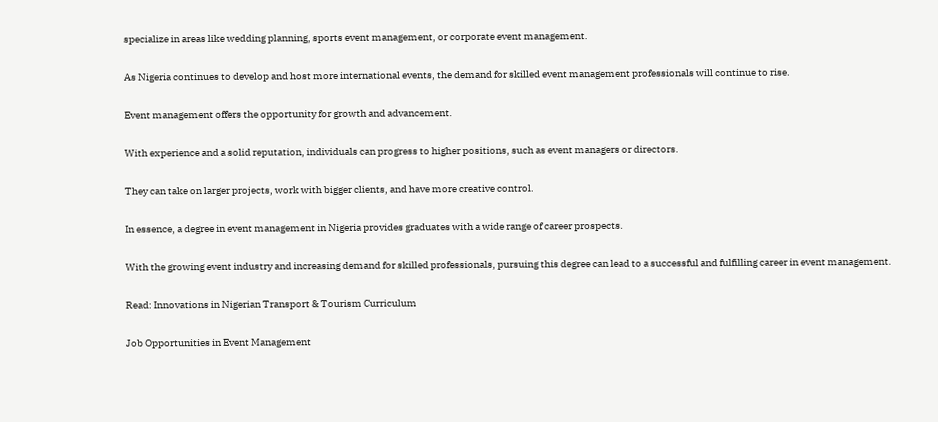specialize in areas like wedding planning, sports event management, or corporate event management.

As Nigeria continues to develop and host more international events, the demand for skilled event management professionals will continue to rise.

Event management offers the opportunity for growth and advancement.

With experience and a solid reputation, individuals can progress to higher positions, such as event managers or directors.

They can take on larger projects, work with bigger clients, and have more creative control.

In essence, a degree in event management in Nigeria provides graduates with a wide range of career prospects.

With the growing event industry and increasing demand for skilled professionals, pursuing this degree can lead to a successful and fulfilling career in event management.

Read: Innovations in Nigerian Transport & Tourism Curriculum

Job Opportunities in Event Management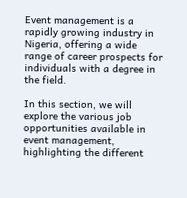Event management is a rapidly growing industry in Nigeria, offering a wide range of career prospects for individuals with a degree in the field.

In this section, we will explore the various job opportunities available in event management, highlighting the different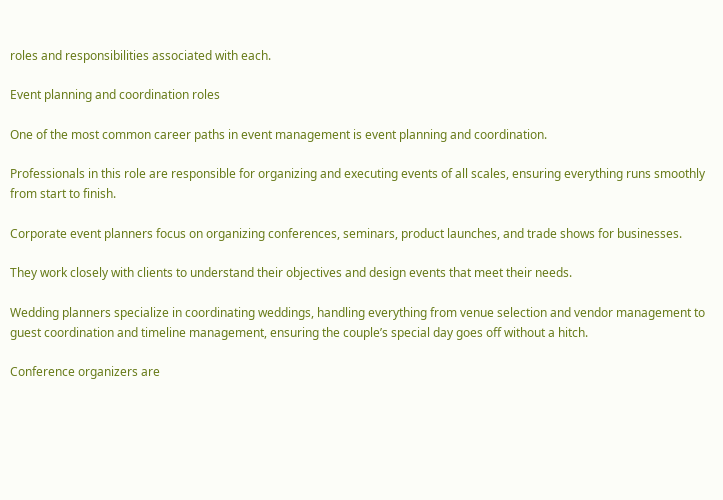roles and responsibilities associated with each.

Event planning and coordination roles

One of the most common career paths in event management is event planning and coordination.

Professionals in this role are responsible for organizing and executing events of all scales, ensuring everything runs smoothly from start to finish.

Corporate event planners focus on organizing conferences, seminars, product launches, and trade shows for businesses.

They work closely with clients to understand their objectives and design events that meet their needs.

Wedding planners specialize in coordinating weddings, handling everything from venue selection and vendor management to guest coordination and timeline management, ensuring the couple’s special day goes off without a hitch.

Conference organizers are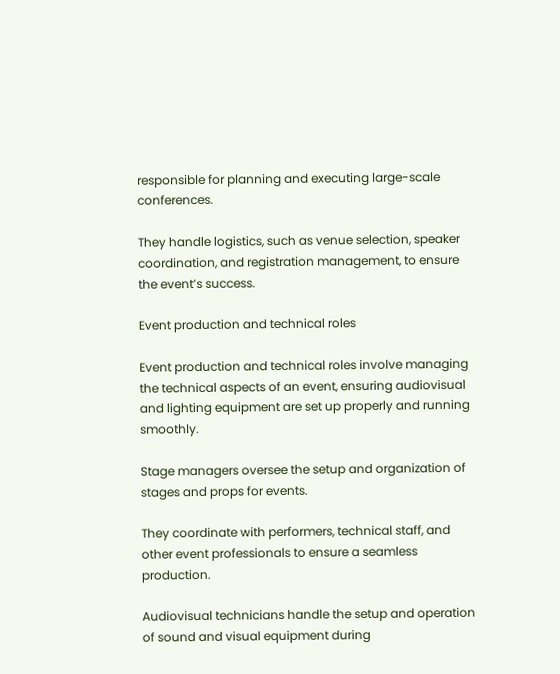responsible for planning and executing large-scale conferences.

They handle logistics, such as venue selection, speaker coordination, and registration management, to ensure the event’s success.

Event production and technical roles

Event production and technical roles involve managing the technical aspects of an event, ensuring audiovisual and lighting equipment are set up properly and running smoothly.

Stage managers oversee the setup and organization of stages and props for events.

They coordinate with performers, technical staff, and other event professionals to ensure a seamless production.

Audiovisual technicians handle the setup and operation of sound and visual equipment during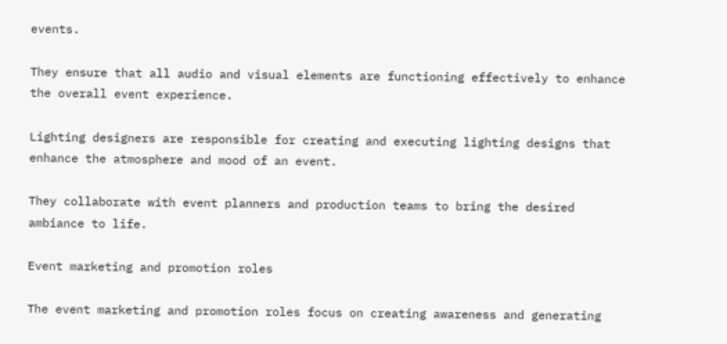events.

They ensure that all audio and visual elements are functioning effectively to enhance the overall event experience.

Lighting designers are responsible for creating and executing lighting designs that enhance the atmosphere and mood of an event.

They collaborate with event planners and production teams to bring the desired ambiance to life.

Event marketing and promotion roles

The event marketing and promotion roles focus on creating awareness and generating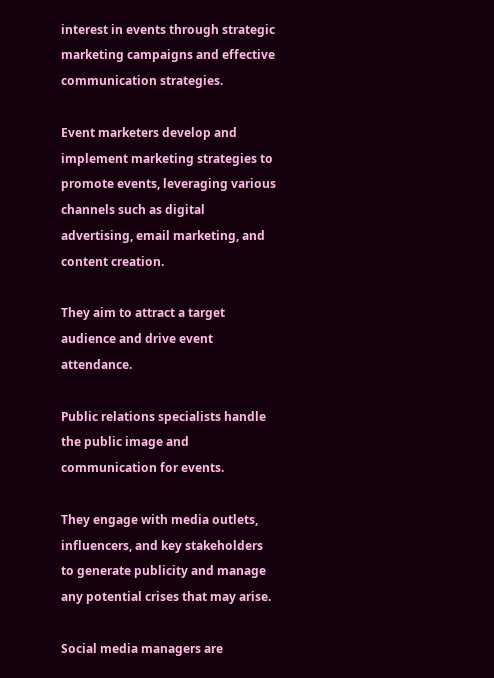interest in events through strategic marketing campaigns and effective communication strategies.

Event marketers develop and implement marketing strategies to promote events, leveraging various channels such as digital advertising, email marketing, and content creation.

They aim to attract a target audience and drive event attendance.

Public relations specialists handle the public image and communication for events.

They engage with media outlets, influencers, and key stakeholders to generate publicity and manage any potential crises that may arise.

Social media managers are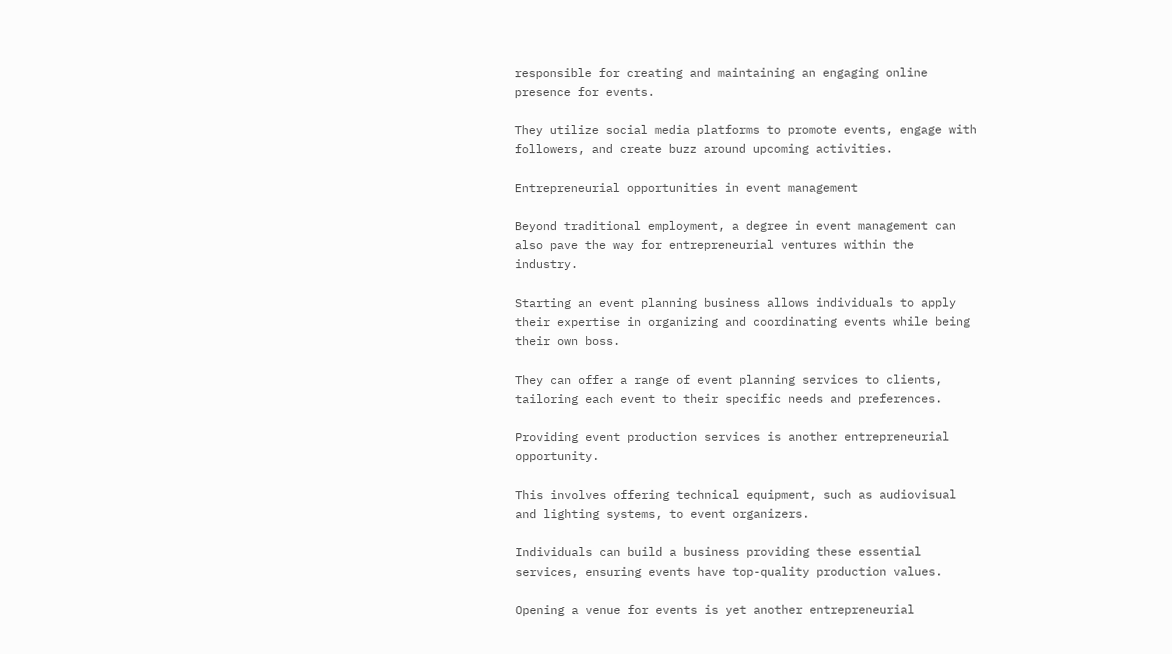responsible for creating and maintaining an engaging online presence for events.

They utilize social media platforms to promote events, engage with followers, and create buzz around upcoming activities.

Entrepreneurial opportunities in event management

Beyond traditional employment, a degree in event management can also pave the way for entrepreneurial ventures within the industry.

Starting an event planning business allows individuals to apply their expertise in organizing and coordinating events while being their own boss.

They can offer a range of event planning services to clients, tailoring each event to their specific needs and preferences.

Providing event production services is another entrepreneurial opportunity.

This involves offering technical equipment, such as audiovisual and lighting systems, to event organizers.

Individuals can build a business providing these essential services, ensuring events have top-quality production values.

Opening a venue for events is yet another entrepreneurial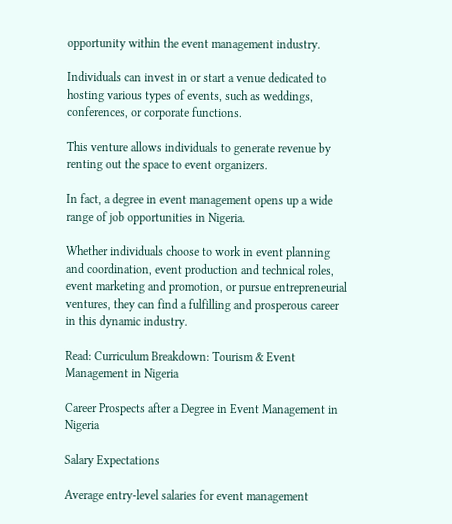opportunity within the event management industry.

Individuals can invest in or start a venue dedicated to hosting various types of events, such as weddings, conferences, or corporate functions.

This venture allows individuals to generate revenue by renting out the space to event organizers.

In fact, a degree in event management opens up a wide range of job opportunities in Nigeria.

Whether individuals choose to work in event planning and coordination, event production and technical roles, event marketing and promotion, or pursue entrepreneurial ventures, they can find a fulfilling and prosperous career in this dynamic industry.

Read: Curriculum Breakdown: Tourism & Event Management in Nigeria

Career Prospects after a Degree in Event Management in Nigeria

Salary Expectations

Average entry-level salaries for event management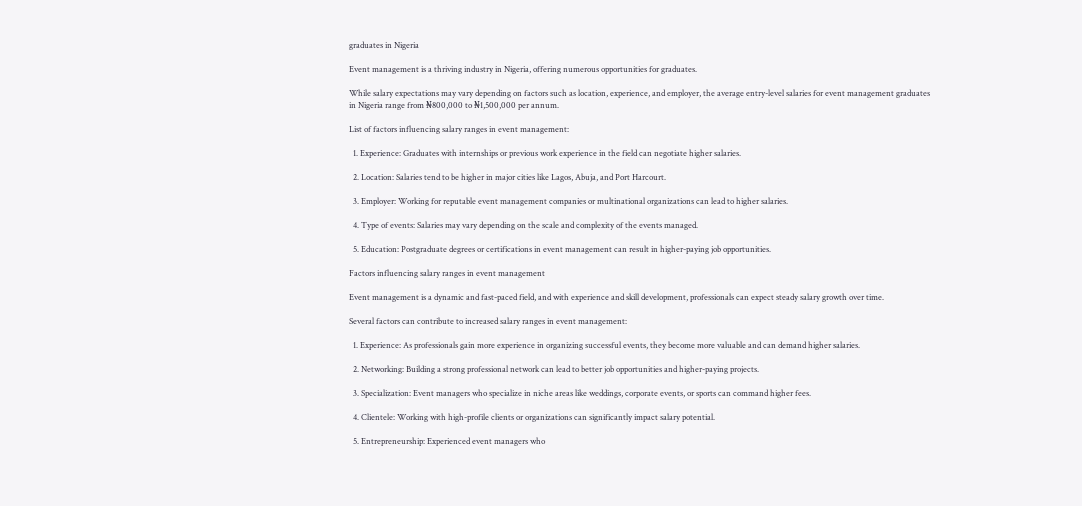graduates in Nigeria

Event management is a thriving industry in Nigeria, offering numerous opportunities for graduates.

While salary expectations may vary depending on factors such as location, experience, and employer, the average entry-level salaries for event management graduates in Nigeria range from ₦800,000 to ₦1,500,000 per annum.

List of factors influencing salary ranges in event management:

  1. Experience: Graduates with internships or previous work experience in the field can negotiate higher salaries.

  2. Location: Salaries tend to be higher in major cities like Lagos, Abuja, and Port Harcourt.

  3. Employer: Working for reputable event management companies or multinational organizations can lead to higher salaries.

  4. Type of events: Salaries may vary depending on the scale and complexity of the events managed.

  5. Education: Postgraduate degrees or certifications in event management can result in higher-paying job opportunities.

Factors influencing salary ranges in event management

Event management is a dynamic and fast-paced field, and with experience and skill development, professionals can expect steady salary growth over time.

Several factors can contribute to increased salary ranges in event management:

  1. Experience: As professionals gain more experience in organizing successful events, they become more valuable and can demand higher salaries.

  2. Networking: Building a strong professional network can lead to better job opportunities and higher-paying projects.

  3. Specialization: Event managers who specialize in niche areas like weddings, corporate events, or sports can command higher fees.

  4. Clientele: Working with high-profile clients or organizations can significantly impact salary potential.

  5. Entrepreneurship: Experienced event managers who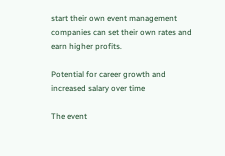start their own event management companies can set their own rates and earn higher profits.

Potential for career growth and increased salary over time

The event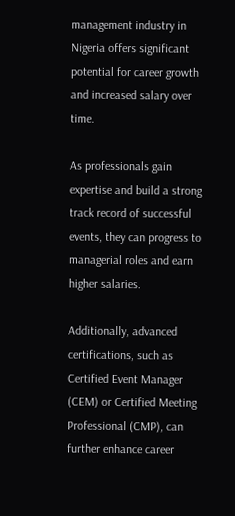management industry in Nigeria offers significant potential for career growth and increased salary over time.

As professionals gain expertise and build a strong track record of successful events, they can progress to managerial roles and earn higher salaries.

Additionally, advanced certifications, such as Certified Event Manager (CEM) or Certified Meeting Professional (CMP), can further enhance career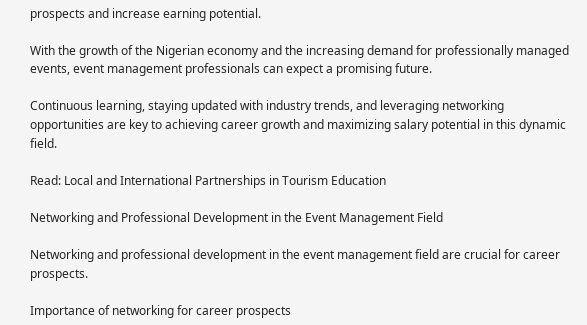prospects and increase earning potential.

With the growth of the Nigerian economy and the increasing demand for professionally managed events, event management professionals can expect a promising future.

Continuous learning, staying updated with industry trends, and leveraging networking opportunities are key to achieving career growth and maximizing salary potential in this dynamic field.

Read: Local and International Partnerships in Tourism Education

Networking and Professional Development in the Event Management Field

Networking and professional development in the event management field are crucial for career prospects.

Importance of networking for career prospects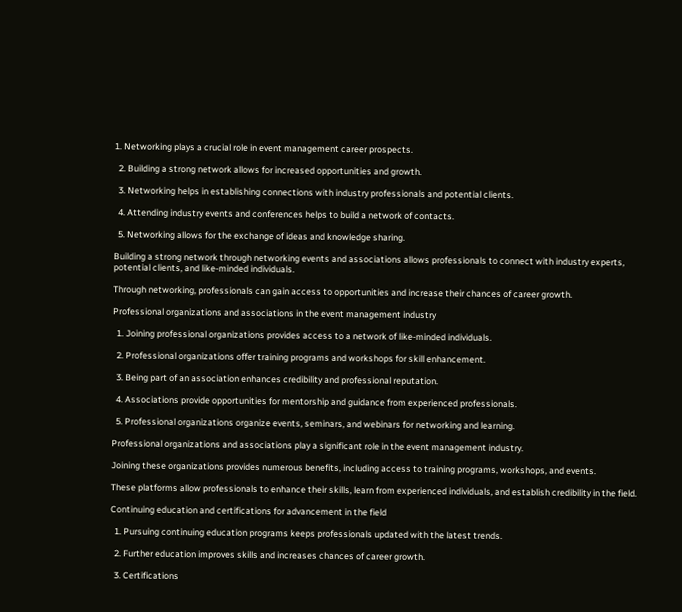1. Networking plays a crucial role in event management career prospects.

  2. Building a strong network allows for increased opportunities and growth.

  3. Networking helps in establishing connections with industry professionals and potential clients.

  4. Attending industry events and conferences helps to build a network of contacts.

  5. Networking allows for the exchange of ideas and knowledge sharing.

Building a strong network through networking events and associations allows professionals to connect with industry experts, potential clients, and like-minded individuals.

Through networking, professionals can gain access to opportunities and increase their chances of career growth.

Professional organizations and associations in the event management industry

  1. Joining professional organizations provides access to a network of like-minded individuals.

  2. Professional organizations offer training programs and workshops for skill enhancement.

  3. Being part of an association enhances credibility and professional reputation.

  4. Associations provide opportunities for mentorship and guidance from experienced professionals.

  5. Professional organizations organize events, seminars, and webinars for networking and learning.

Professional organizations and associations play a significant role in the event management industry.

Joining these organizations provides numerous benefits, including access to training programs, workshops, and events.

These platforms allow professionals to enhance their skills, learn from experienced individuals, and establish credibility in the field.

Continuing education and certifications for advancement in the field

  1. Pursuing continuing education programs keeps professionals updated with the latest trends.

  2. Further education improves skills and increases chances of career growth.

  3. Certifications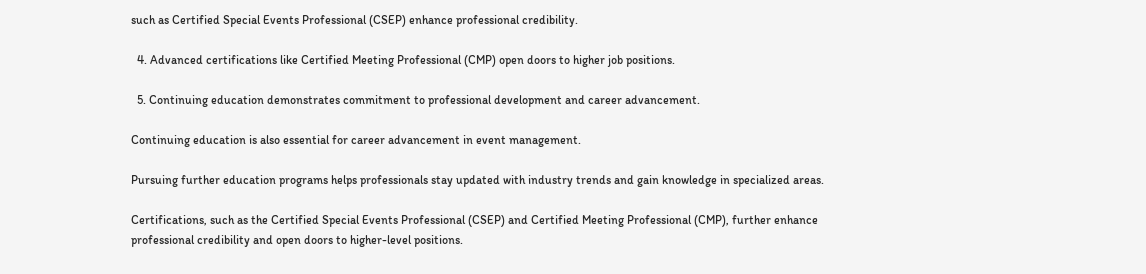such as Certified Special Events Professional (CSEP) enhance professional credibility.

  4. Advanced certifications like Certified Meeting Professional (CMP) open doors to higher job positions.

  5. Continuing education demonstrates commitment to professional development and career advancement.

Continuing education is also essential for career advancement in event management.

Pursuing further education programs helps professionals stay updated with industry trends and gain knowledge in specialized areas.

Certifications, such as the Certified Special Events Professional (CSEP) and Certified Meeting Professional (CMP), further enhance professional credibility and open doors to higher-level positions.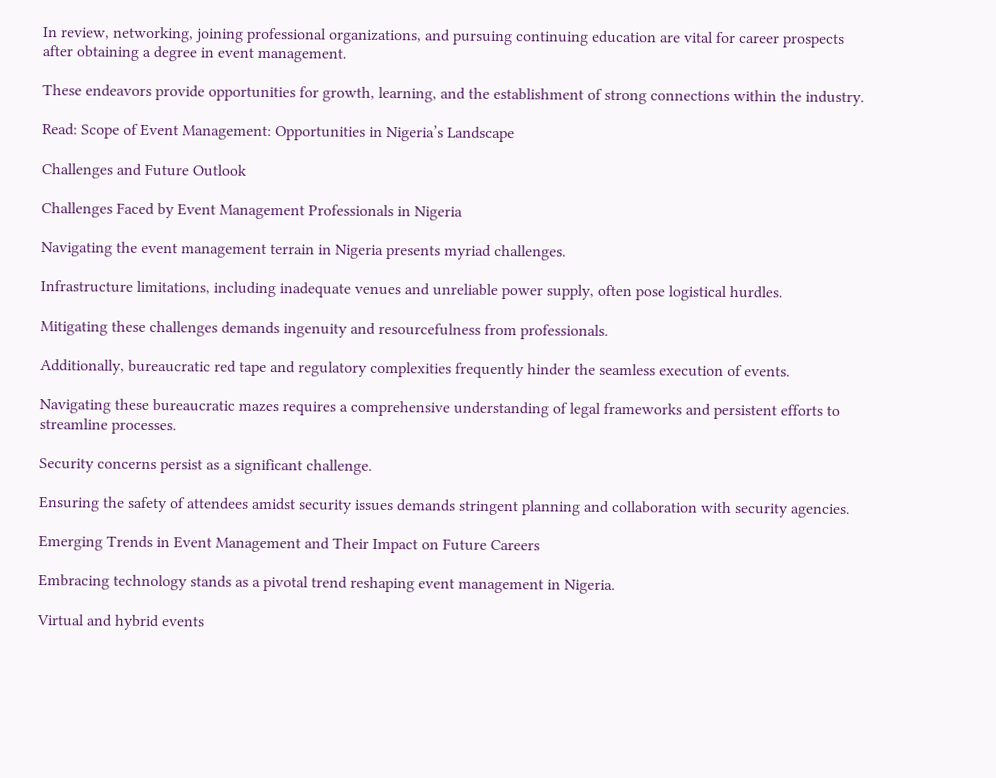In review, networking, joining professional organizations, and pursuing continuing education are vital for career prospects after obtaining a degree in event management.

These endeavors provide opportunities for growth, learning, and the establishment of strong connections within the industry.

Read: Scope of Event Management: Opportunities in Nigeria’s Landscape

Challenges and Future Outlook

Challenges Faced by Event Management Professionals in Nigeria

Navigating the event management terrain in Nigeria presents myriad challenges.

Infrastructure limitations, including inadequate venues and unreliable power supply, often pose logistical hurdles.

Mitigating these challenges demands ingenuity and resourcefulness from professionals.

Additionally, bureaucratic red tape and regulatory complexities frequently hinder the seamless execution of events.

Navigating these bureaucratic mazes requires a comprehensive understanding of legal frameworks and persistent efforts to streamline processes.

Security concerns persist as a significant challenge.

Ensuring the safety of attendees amidst security issues demands stringent planning and collaboration with security agencies.

Emerging Trends in Event Management and Their Impact on Future Careers

Embracing technology stands as a pivotal trend reshaping event management in Nigeria.

Virtual and hybrid events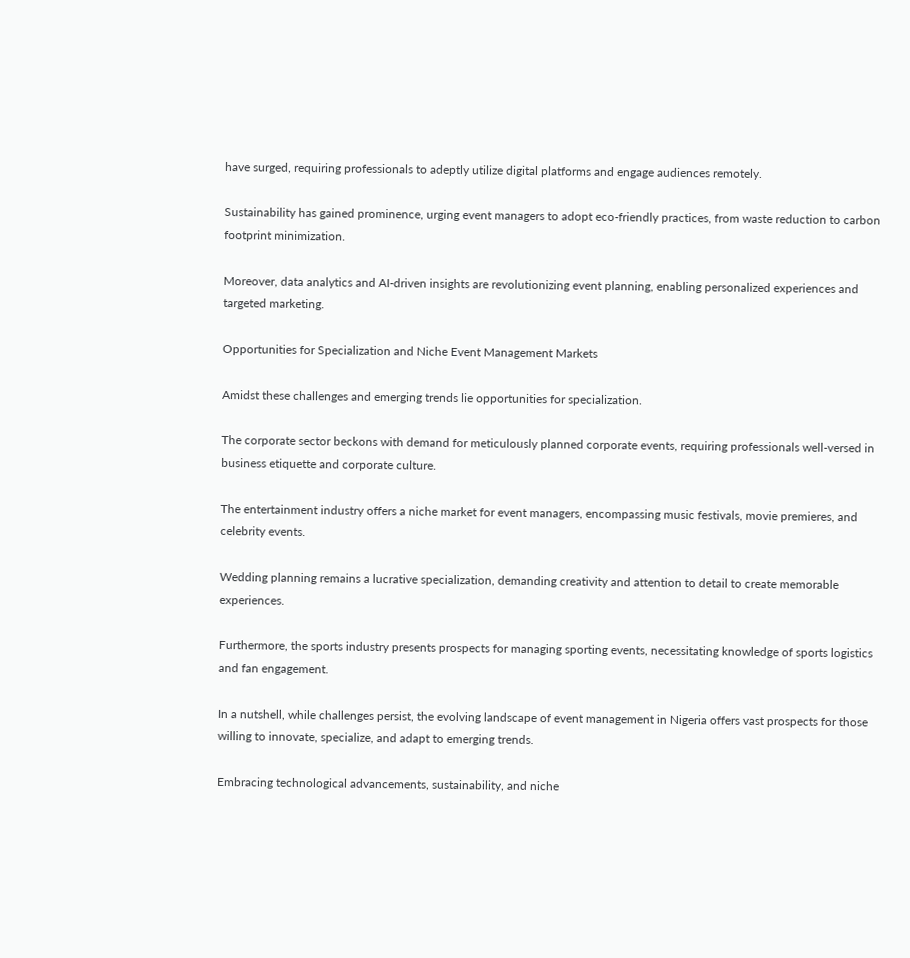have surged, requiring professionals to adeptly utilize digital platforms and engage audiences remotely.

Sustainability has gained prominence, urging event managers to adopt eco-friendly practices, from waste reduction to carbon footprint minimization.

Moreover, data analytics and AI-driven insights are revolutionizing event planning, enabling personalized experiences and targeted marketing.

Opportunities for Specialization and Niche Event Management Markets

Amidst these challenges and emerging trends lie opportunities for specialization.

The corporate sector beckons with demand for meticulously planned corporate events, requiring professionals well-versed in business etiquette and corporate culture.

The entertainment industry offers a niche market for event managers, encompassing music festivals, movie premieres, and celebrity events.

Wedding planning remains a lucrative specialization, demanding creativity and attention to detail to create memorable experiences.

Furthermore, the sports industry presents prospects for managing sporting events, necessitating knowledge of sports logistics and fan engagement.

In a nutshell, while challenges persist, the evolving landscape of event management in Nigeria offers vast prospects for those willing to innovate, specialize, and adapt to emerging trends.

Embracing technological advancements, sustainability, and niche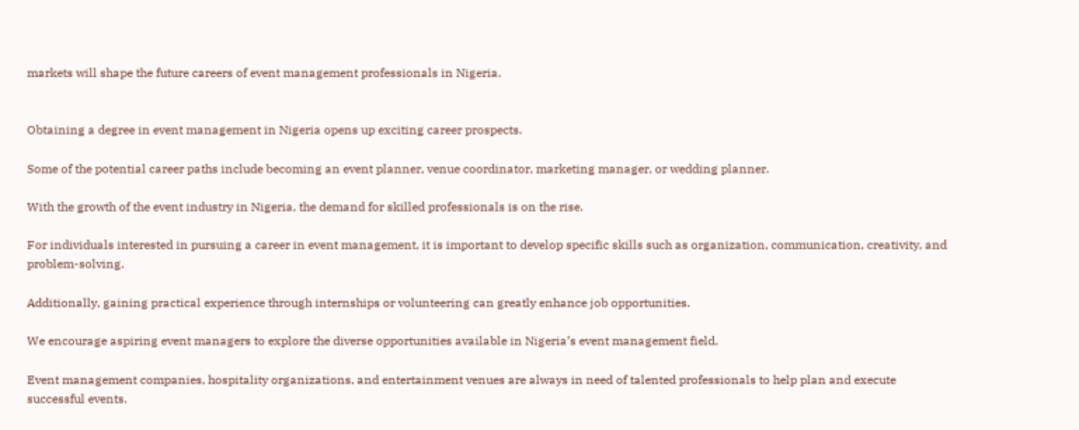markets will shape the future careers of event management professionals in Nigeria.


Obtaining a degree in event management in Nigeria opens up exciting career prospects.

Some of the potential career paths include becoming an event planner, venue coordinator, marketing manager, or wedding planner.

With the growth of the event industry in Nigeria, the demand for skilled professionals is on the rise.

For individuals interested in pursuing a career in event management, it is important to develop specific skills such as organization, communication, creativity, and problem-solving.

Additionally, gaining practical experience through internships or volunteering can greatly enhance job opportunities.

We encourage aspiring event managers to explore the diverse opportunities available in Nigeria’s event management field.

Event management companies, hospitality organizations, and entertainment venues are always in need of talented professionals to help plan and execute successful events.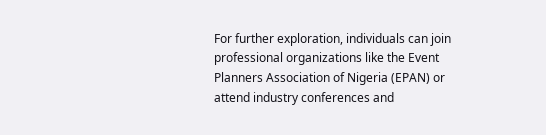For further exploration, individuals can join professional organizations like the Event Planners Association of Nigeria (EPAN) or attend industry conferences and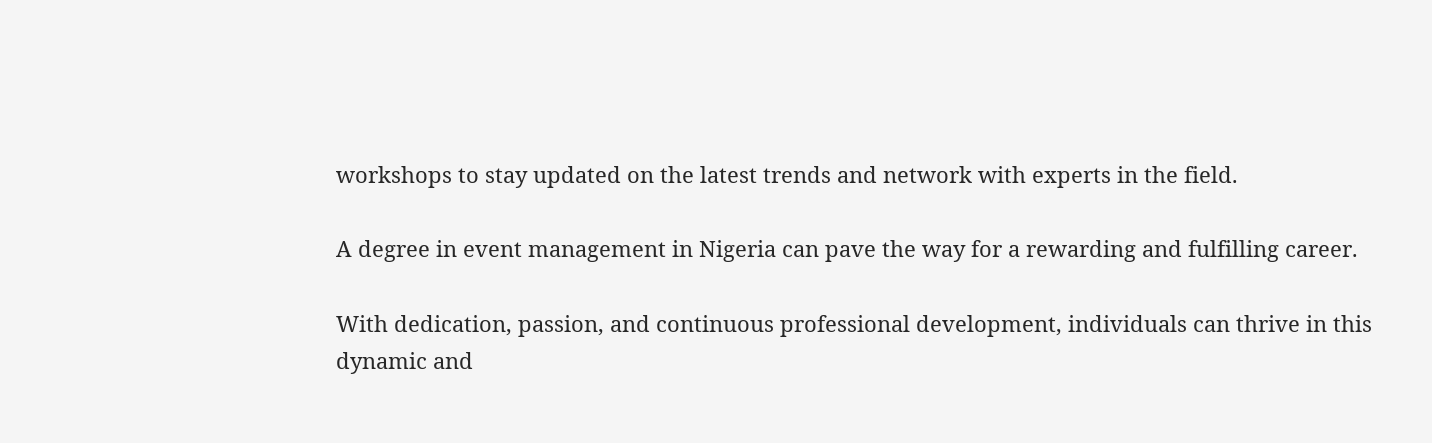workshops to stay updated on the latest trends and network with experts in the field.

A degree in event management in Nigeria can pave the way for a rewarding and fulfilling career.

With dedication, passion, and continuous professional development, individuals can thrive in this dynamic and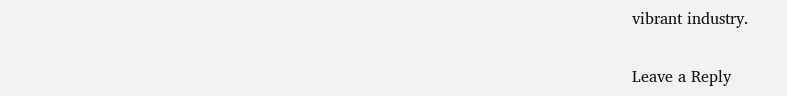vibrant industry.

Leave a Reply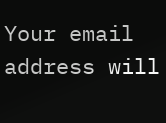Your email address will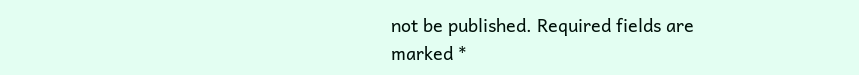not be published. Required fields are marked *